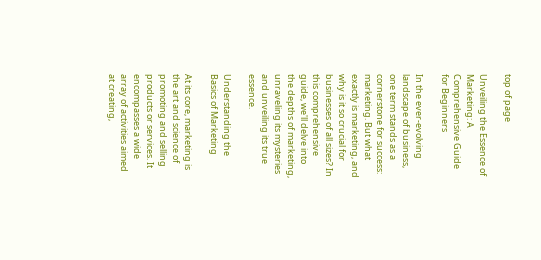top of page

Unveiling the Essence of Marketing: A Comprehensive Guide for Beginners

In the ever-evolving landscape of business, one term stands as a cornerstone for success: marketing. But what exactly is marketing, and why is it so crucial for businesses of all sizes? In this comprehensive guide, we'll delve into the depths of marketing, unraveling its mysteries and unveiling its true essence.

Understanding the Basics of Marketing

At its core, marketing is the art and science of promoting and selling products or services. It encompasses a wide array of activities aimed at creating,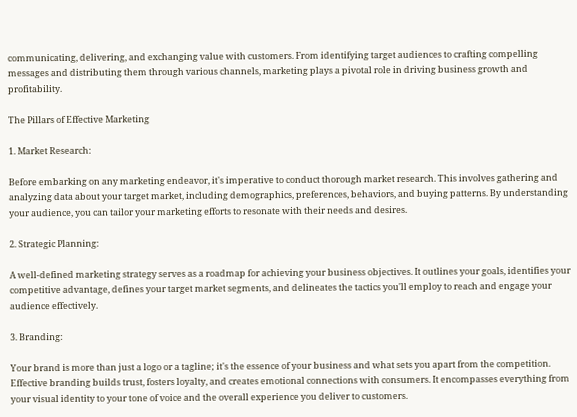communicating, delivering, and exchanging value with customers. From identifying target audiences to crafting compelling messages and distributing them through various channels, marketing plays a pivotal role in driving business growth and profitability.

The Pillars of Effective Marketing

1. Market Research:

Before embarking on any marketing endeavor, it's imperative to conduct thorough market research. This involves gathering and analyzing data about your target market, including demographics, preferences, behaviors, and buying patterns. By understanding your audience, you can tailor your marketing efforts to resonate with their needs and desires.

2. Strategic Planning:

A well-defined marketing strategy serves as a roadmap for achieving your business objectives. It outlines your goals, identifies your competitive advantage, defines your target market segments, and delineates the tactics you'll employ to reach and engage your audience effectively.

3. Branding:

Your brand is more than just a logo or a tagline; it's the essence of your business and what sets you apart from the competition. Effective branding builds trust, fosters loyalty, and creates emotional connections with consumers. It encompasses everything from your visual identity to your tone of voice and the overall experience you deliver to customers.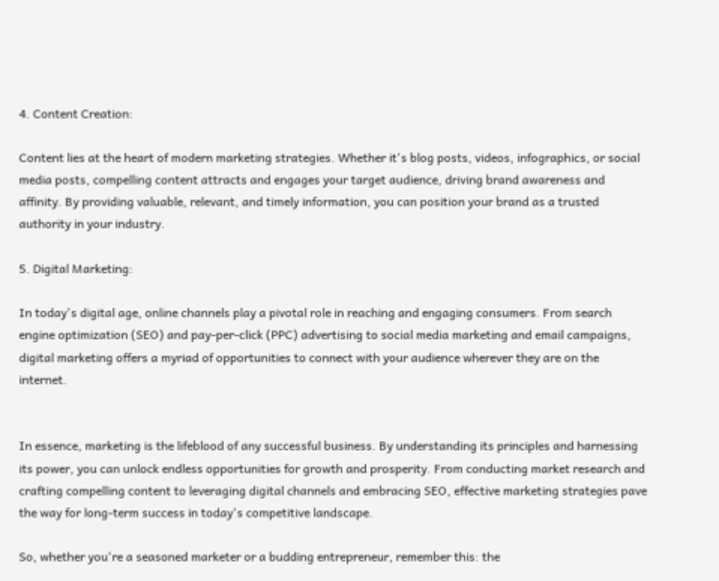4. Content Creation:

Content lies at the heart of modern marketing strategies. Whether it's blog posts, videos, infographics, or social media posts, compelling content attracts and engages your target audience, driving brand awareness and affinity. By providing valuable, relevant, and timely information, you can position your brand as a trusted authority in your industry.

5. Digital Marketing:

In today's digital age, online channels play a pivotal role in reaching and engaging consumers. From search engine optimization (SEO) and pay-per-click (PPC) advertising to social media marketing and email campaigns, digital marketing offers a myriad of opportunities to connect with your audience wherever they are on the internet.


In essence, marketing is the lifeblood of any successful business. By understanding its principles and harnessing its power, you can unlock endless opportunities for growth and prosperity. From conducting market research and crafting compelling content to leveraging digital channels and embracing SEO, effective marketing strategies pave the way for long-term success in today's competitive landscape.

So, whether you're a seasoned marketer or a budding entrepreneur, remember this: the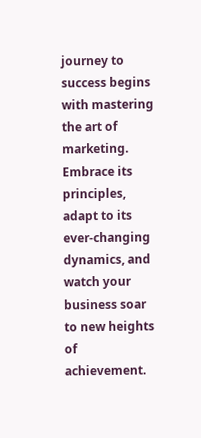journey to success begins with mastering the art of marketing. Embrace its principles, adapt to its ever-changing dynamics, and watch your business soar to new heights of achievement.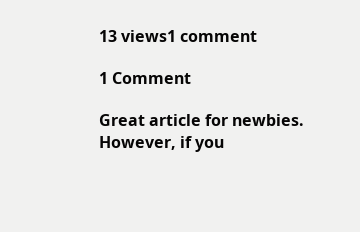13 views1 comment

1 Comment

Great article for newbies. However, if you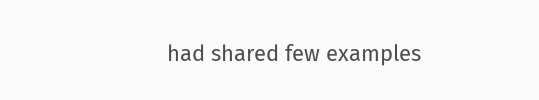had shared few examples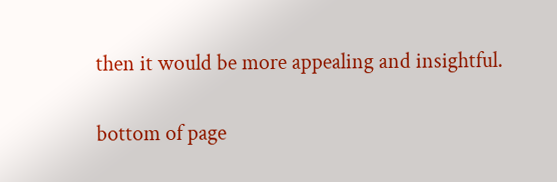then it would be more appealing and insightful.

bottom of page